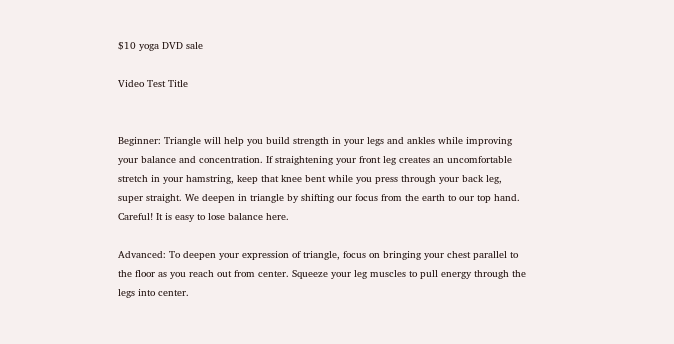$10 yoga DVD sale

Video Test Title


Beginner: Triangle will help you build strength in your legs and ankles while improving your balance and concentration. If straightening your front leg creates an uncomfortable stretch in your hamstring, keep that knee bent while you press through your back leg, super straight. We deepen in triangle by shifting our focus from the earth to our top hand. Careful! It is easy to lose balance here.

Advanced: To deepen your expression of triangle, focus on bringing your chest parallel to the floor as you reach out from center. Squeeze your leg muscles to pull energy through the legs into center.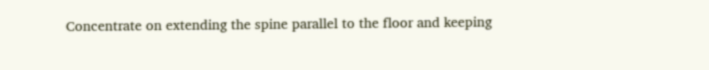Concentrate on extending the spine parallel to the floor and keeping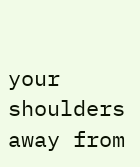your shoulders away from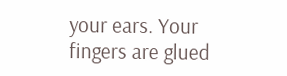your ears. Your fingers are glued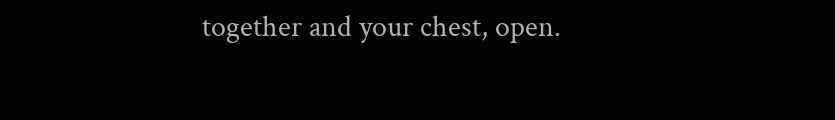together and your chest, open.